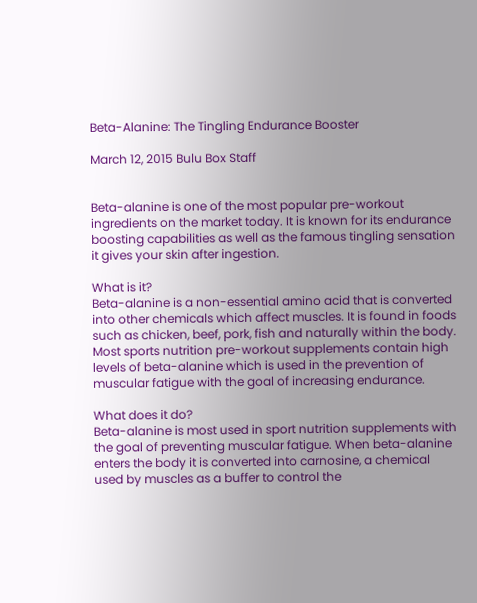Beta-Alanine: The Tingling Endurance Booster

March 12, 2015 Bulu Box Staff


Beta-alanine is one of the most popular pre-workout ingredients on the market today. It is known for its endurance boosting capabilities as well as the famous tingling sensation it gives your skin after ingestion.

What is it?
Beta-alanine is a non-essential amino acid that is converted into other chemicals which affect muscles. It is found in foods such as chicken, beef, pork, fish and naturally within the body. Most sports nutrition pre-workout supplements contain high levels of beta-alanine which is used in the prevention of muscular fatigue with the goal of increasing endurance.

What does it do?
Beta-alanine is most used in sport nutrition supplements with the goal of preventing muscular fatigue. When beta-alanine enters the body it is converted into carnosine, a chemical used by muscles as a buffer to control the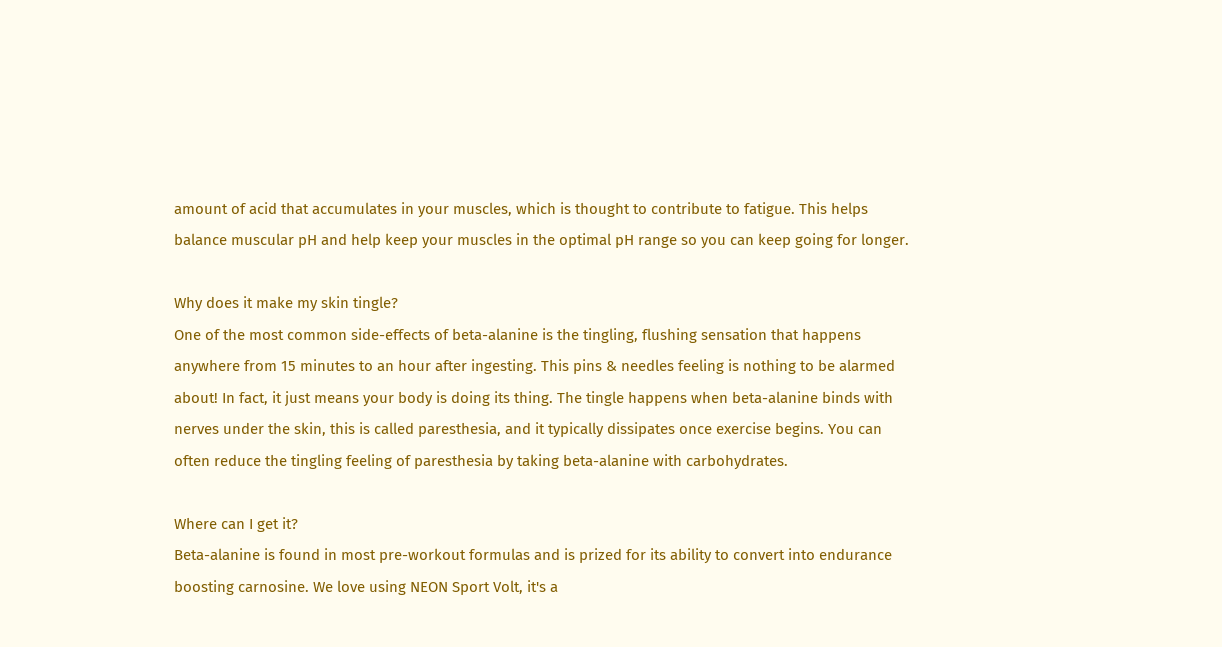amount of acid that accumulates in your muscles, which is thought to contribute to fatigue. This helps balance muscular pH and help keep your muscles in the optimal pH range so you can keep going for longer.

Why does it make my skin tingle?
One of the most common side-effects of beta-alanine is the tingling, flushing sensation that happens anywhere from 15 minutes to an hour after ingesting. This pins & needles feeling is nothing to be alarmed about! In fact, it just means your body is doing its thing. The tingle happens when beta-alanine binds with nerves under the skin, this is called paresthesia, and it typically dissipates once exercise begins. You can often reduce the tingling feeling of paresthesia by taking beta-alanine with carbohydrates.

Where can I get it?
Beta-alanine is found in most pre-workout formulas and is prized for its ability to convert into endurance boosting carnosine. We love using NEON Sport Volt, it's a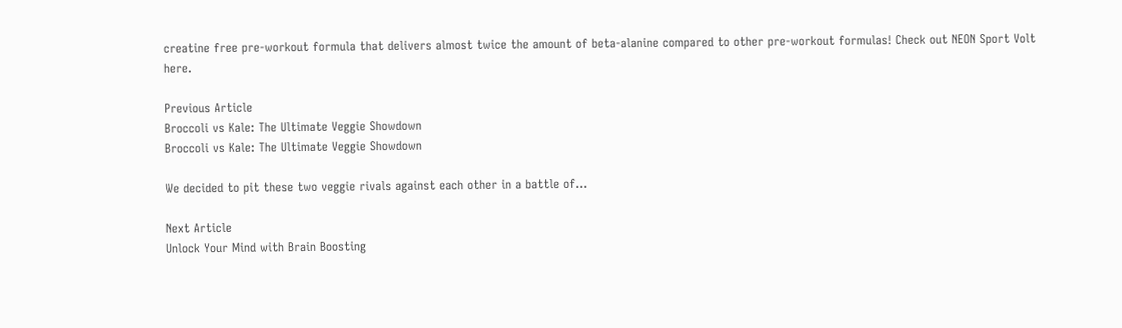creatine free pre-workout formula that delivers almost twice the amount of beta-alanine compared to other pre-workout formulas! Check out NEON Sport Volt here.

Previous Article
Broccoli vs Kale: The Ultimate Veggie Showdown
Broccoli vs Kale: The Ultimate Veggie Showdown

We decided to pit these two veggie rivals against each other in a battle of...

Next Article
Unlock Your Mind with Brain Boosting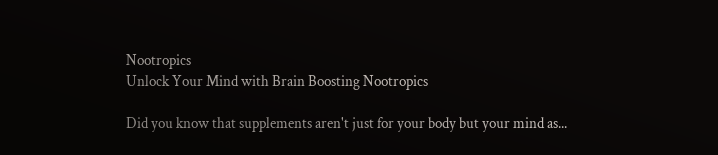Nootropics
Unlock Your Mind with Brain Boosting Nootropics

Did you know that supplements aren't just for your body but your mind as...